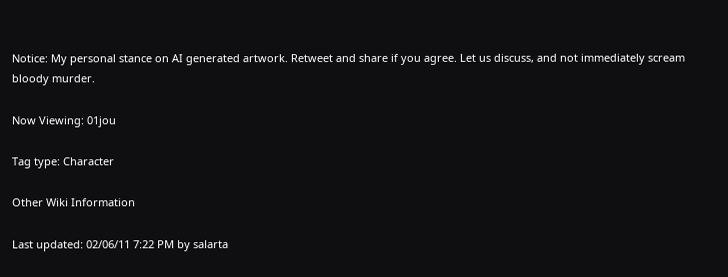Notice: My personal stance on AI generated artwork. Retweet and share if you agree. Let us discuss, and not immediately scream bloody murder.

Now Viewing: 01jou

Tag type: Character

Other Wiki Information

Last updated: 02/06/11 7:22 PM by salarta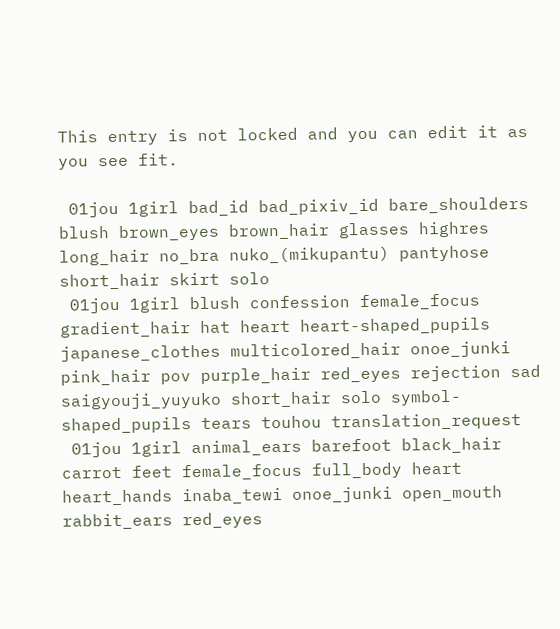This entry is not locked and you can edit it as you see fit.

 01jou 1girl bad_id bad_pixiv_id bare_shoulders blush brown_eyes brown_hair glasses highres long_hair no_bra nuko_(mikupantu) pantyhose short_hair skirt solo
 01jou 1girl blush confession female_focus gradient_hair hat heart heart-shaped_pupils japanese_clothes multicolored_hair onoe_junki pink_hair pov purple_hair red_eyes rejection sad saigyouji_yuyuko short_hair solo symbol-shaped_pupils tears touhou translation_request
 01jou 1girl animal_ears barefoot black_hair carrot feet female_focus full_body heart heart_hands inaba_tewi onoe_junki open_mouth rabbit_ears red_eyes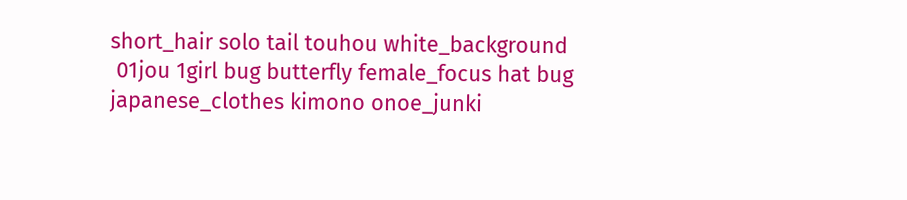short_hair solo tail touhou white_background
 01jou 1girl bug butterfly female_focus hat bug japanese_clothes kimono onoe_junki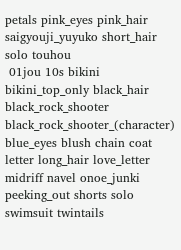petals pink_eyes pink_hair saigyouji_yuyuko short_hair solo touhou
 01jou 10s bikini bikini_top_only black_hair black_rock_shooter black_rock_shooter_(character) blue_eyes blush chain coat letter long_hair love_letter midriff navel onoe_junki peeking_out shorts solo swimsuit twintails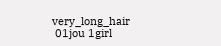very_long_hair
 01jou 1girl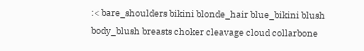:< bare_shoulders bikini blonde_hair blue_bikini blush body_blush breasts choker cleavage cloud collarbone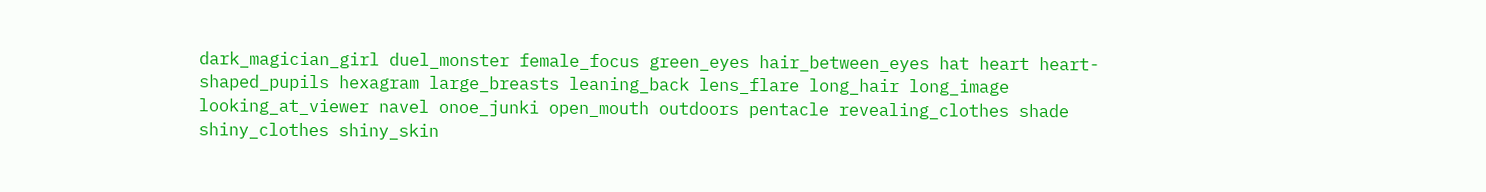dark_magician_girl duel_monster female_focus green_eyes hair_between_eyes hat heart heart-shaped_pupils hexagram large_breasts leaning_back lens_flare long_hair long_image looking_at_viewer navel onoe_junki open_mouth outdoors pentacle revealing_clothes shade shiny_clothes shiny_skin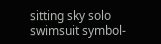sitting sky solo swimsuit symbol-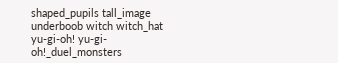shaped_pupils tall_image underboob witch witch_hat yu-gi-oh! yu-gi-oh!_duel_monsters